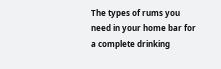The types of rums you need in your home bar for a complete drinking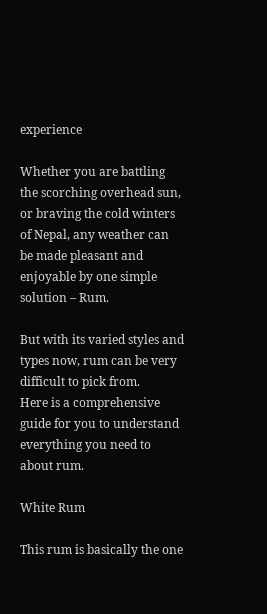experience

Whether you are battling the scorching overhead sun, or braving the cold winters of Nepal, any weather can be made pleasant and enjoyable by one simple solution – Rum.

But with its varied styles and types now, rum can be very difficult to pick from.
Here is a comprehensive guide for you to understand everything you need to about rum.

White Rum

This rum is basically the one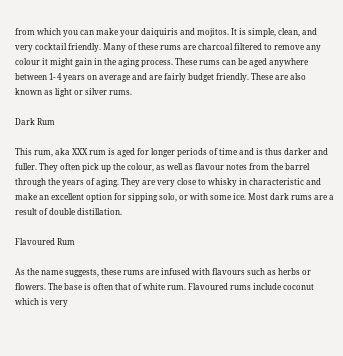from which you can make your daiquiris and mojitos. It is simple, clean, and very cocktail friendly. Many of these rums are charcoal filtered to remove any colour it might gain in the aging process. These rums can be aged anywhere between 1- 4 years on average and are fairly budget friendly. These are also known as light or silver rums.

Dark Rum

This rum, aka XXX rum is aged for longer periods of time and is thus darker and fuller. They often pick up the colour, as well as flavour notes from the barrel through the years of aging. They are very close to whisky in characteristic and make an excellent option for sipping solo, or with some ice. Most dark rums are a result of double distillation.

Flavoured Rum

As the name suggests, these rums are infused with flavours such as herbs or flowers. The base is often that of white rum. Flavoured rums include coconut which is very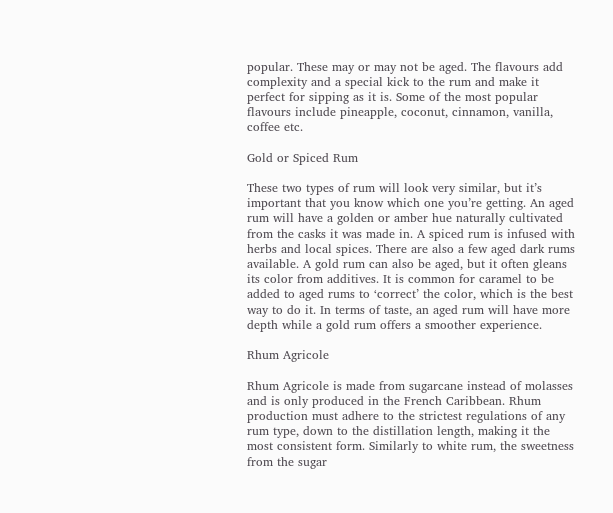popular. These may or may not be aged. The flavours add complexity and a special kick to the rum and make it perfect for sipping as it is. Some of the most popular flavours include pineapple, coconut, cinnamon, vanilla, coffee etc.

Gold or Spiced Rum

These two types of rum will look very similar, but it’s important that you know which one you’re getting. An aged rum will have a golden or amber hue naturally cultivated from the casks it was made in. A spiced rum is infused with herbs and local spices. There are also a few aged dark rums available. A gold rum can also be aged, but it often gleans its color from additives. It is common for caramel to be added to aged rums to ‘correct’ the color, which is the best way to do it. In terms of taste, an aged rum will have more depth while a gold rum offers a smoother experience.

Rhum Agricole

Rhum Agricole is made from sugarcane instead of molasses and is only produced in the French Caribbean. Rhum production must adhere to the strictest regulations of any rum type, down to the distillation length, making it the most consistent form. Similarly to white rum, the sweetness from the sugar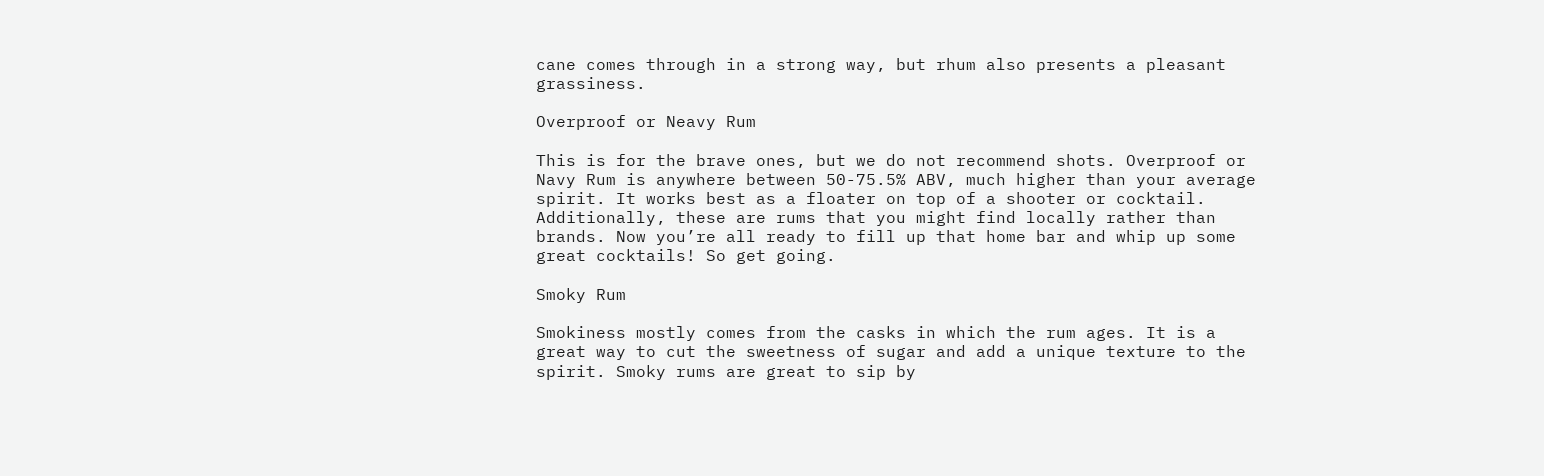cane comes through in a strong way, but rhum also presents a pleasant grassiness.

Overproof or Neavy Rum

This is for the brave ones, but we do not recommend shots. Overproof or Navy Rum is anywhere between 50-75.5% ABV, much higher than your average spirit. It works best as a floater on top of a shooter or cocktail. Additionally, these are rums that you might find locally rather than brands. Now you’re all ready to fill up that home bar and whip up some great cocktails! So get going.

Smoky Rum

Smokiness mostly comes from the casks in which the rum ages. It is a great way to cut the sweetness of sugar and add a unique texture to the spirit. Smoky rums are great to sip by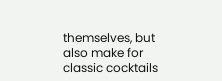themselves, but also make for classic cocktails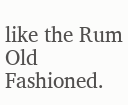like the Rum Old Fashioned.